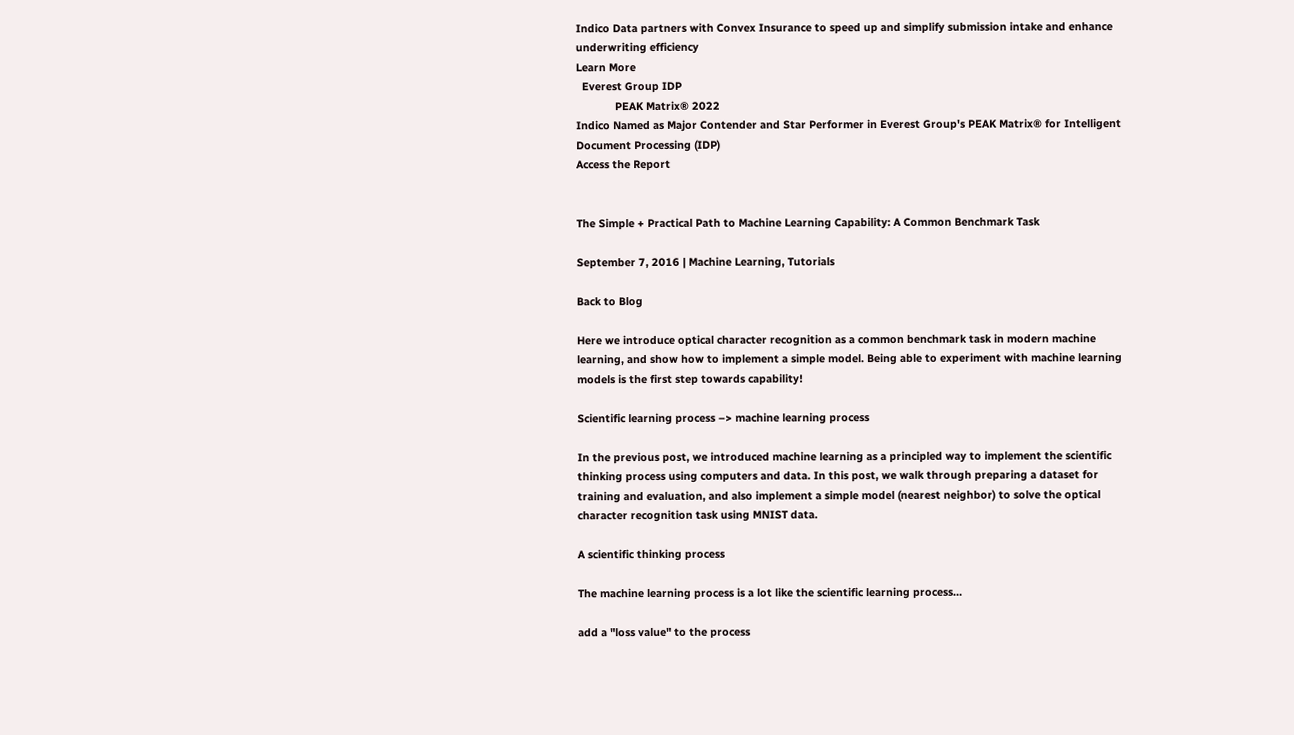Indico Data partners with Convex Insurance to speed up and simplify submission intake and enhance underwriting efficiency
Learn More
  Everest Group IDP
             PEAK Matrix® 2022
Indico Named as Major Contender and Star Performer in Everest Group's PEAK Matrix® for Intelligent Document Processing (IDP)
Access the Report


The Simple + Practical Path to Machine Learning Capability: A Common Benchmark Task

September 7, 2016 | Machine Learning, Tutorials

Back to Blog

Here we introduce optical character recognition as a common benchmark task in modern machine learning, and show how to implement a simple model. Being able to experiment with machine learning models is the first step towards capability!

Scientific learning process –> machine learning process

In the previous post, we introduced machine learning as a principled way to implement the scientific thinking process using computers and data. In this post, we walk through preparing a dataset for training and evaluation, and also implement a simple model (nearest neighbor) to solve the optical character recognition task using MNIST data.

A scientific thinking process

The machine learning process is a lot like the scientific learning process…

add a "loss value" to the process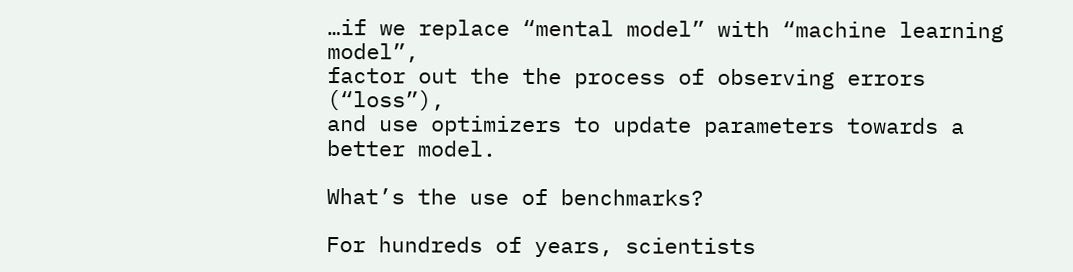…if we replace “mental model” with “machine learning model”,
factor out the the process of observing errors (“loss”),
and use optimizers to update parameters towards a better model.

What’s the use of benchmarks?

For hundreds of years, scientists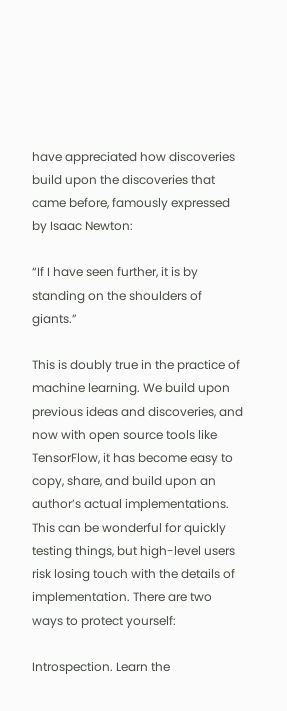have appreciated how discoveries build upon the discoveries that came before, famously expressed by Isaac Newton:

“If I have seen further, it is by standing on the shoulders of giants.”

This is doubly true in the practice of machine learning. We build upon previous ideas and discoveries, and now with open source tools like TensorFlow, it has become easy to copy, share, and build upon an author’s actual implementations. This can be wonderful for quickly testing things, but high-level users risk losing touch with the details of implementation. There are two ways to protect yourself:

Introspection. Learn the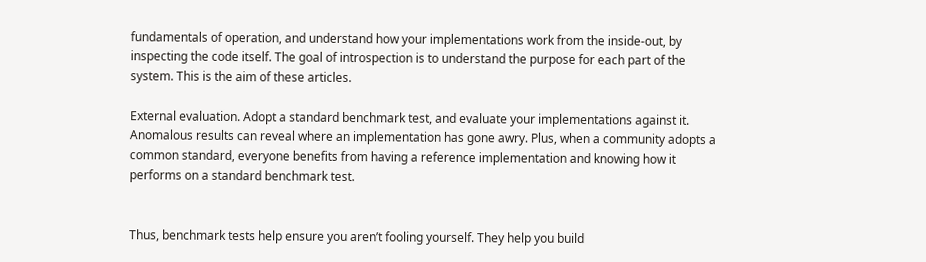fundamentals of operation, and understand how your implementations work from the inside-out, by inspecting the code itself. The goal of introspection is to understand the purpose for each part of the system. This is the aim of these articles.

External evaluation. Adopt a standard benchmark test, and evaluate your implementations against it. Anomalous results can reveal where an implementation has gone awry. Plus, when a community adopts a common standard, everyone benefits from having a reference implementation and knowing how it performs on a standard benchmark test.


Thus, benchmark tests help ensure you aren’t fooling yourself. They help you build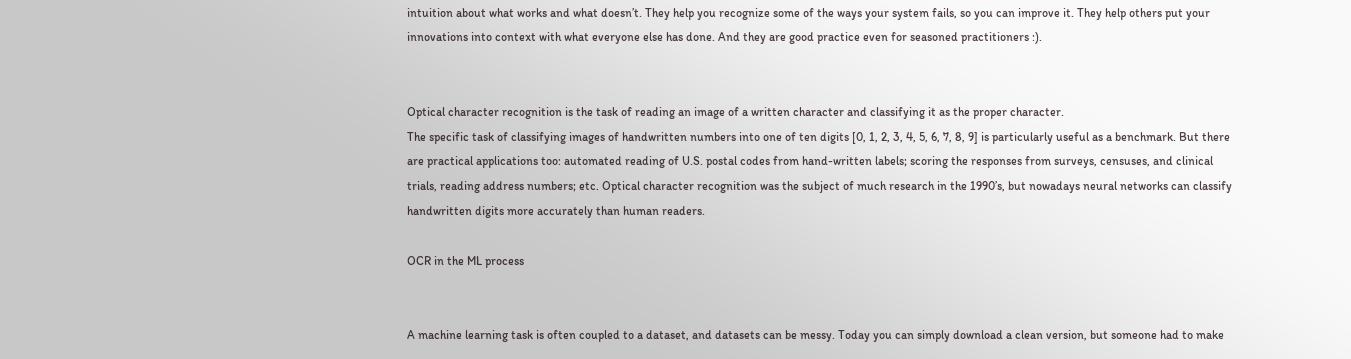intuition about what works and what doesn’t. They help you recognize some of the ways your system fails, so you can improve it. They help others put your innovations into context with what everyone else has done. And they are good practice even for seasoned practitioners :).


Optical character recognition is the task of reading an image of a written character and classifying it as the proper character.
The specific task of classifying images of handwritten numbers into one of ten digits [0, 1, 2, 3, 4, 5, 6, 7, 8, 9] is particularly useful as a benchmark. But there are practical applications too: automated reading of U.S. postal codes from hand-written labels; scoring the responses from surveys, censuses, and clinical trials, reading address numbers; etc. Optical character recognition was the subject of much research in the 1990’s, but nowadays neural networks can classify handwritten digits more accurately than human readers.

OCR in the ML process


A machine learning task is often coupled to a dataset, and datasets can be messy. Today you can simply download a clean version, but someone had to make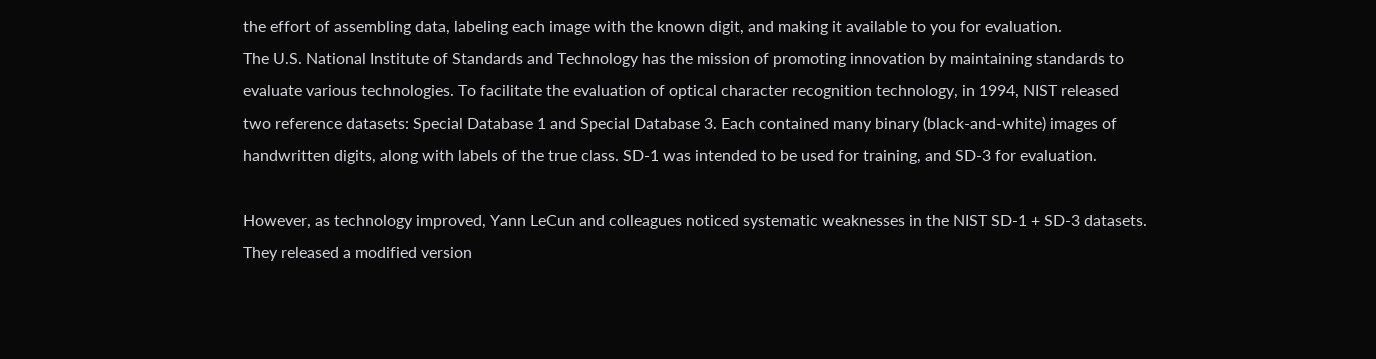the effort of assembling data, labeling each image with the known digit, and making it available to you for evaluation.
The U.S. National Institute of Standards and Technology has the mission of promoting innovation by maintaining standards to evaluate various technologies. To facilitate the evaluation of optical character recognition technology, in 1994, NIST released two reference datasets: Special Database 1 and Special Database 3. Each contained many binary (black-and-white) images of handwritten digits, along with labels of the true class. SD-1 was intended to be used for training, and SD-3 for evaluation.

However, as technology improved, Yann LeCun and colleagues noticed systematic weaknesses in the NIST SD-1 + SD-3 datasets. They released a modified version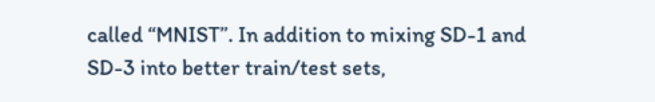called “MNIST”. In addition to mixing SD-1 and SD-3 into better train/test sets,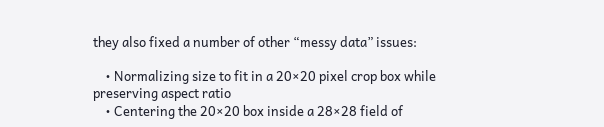they also fixed a number of other “messy data” issues:

    • Normalizing size to fit in a 20×20 pixel crop box while preserving aspect ratio
    • Centering the 20×20 box inside a 28×28 field of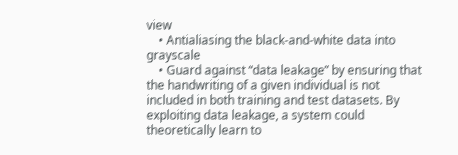view
    • Antialiasing the black-and-white data into grayscale
    • Guard against “data leakage” by ensuring that the handwriting of a given individual is not included in both training and test datasets. By exploiting data leakage, a system could theoretically learn to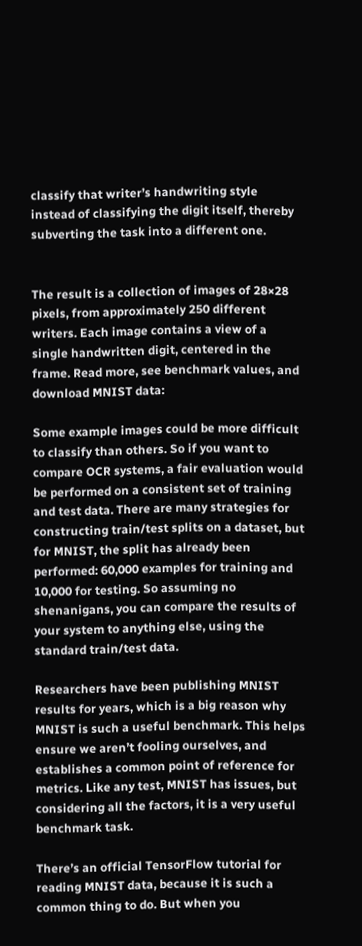classify that writer’s handwriting style instead of classifying the digit itself, thereby subverting the task into a different one.


The result is a collection of images of 28×28 pixels, from approximately 250 different writers. Each image contains a view of a single handwritten digit, centered in the frame. Read more, see benchmark values, and download MNIST data:

Some example images could be more difficult to classify than others. So if you want to compare OCR systems, a fair evaluation would be performed on a consistent set of training and test data. There are many strategies for constructing train/test splits on a dataset, but for MNIST, the split has already been performed: 60,000 examples for training and 10,000 for testing. So assuming no shenanigans, you can compare the results of your system to anything else, using the standard train/test data.

Researchers have been publishing MNIST results for years, which is a big reason why MNIST is such a useful benchmark. This helps ensure we aren’t fooling ourselves, and establishes a common point of reference for metrics. Like any test, MNIST has issues, but considering all the factors, it is a very useful benchmark task.

There’s an official TensorFlow tutorial for reading MNIST data, because it is such a common thing to do. But when you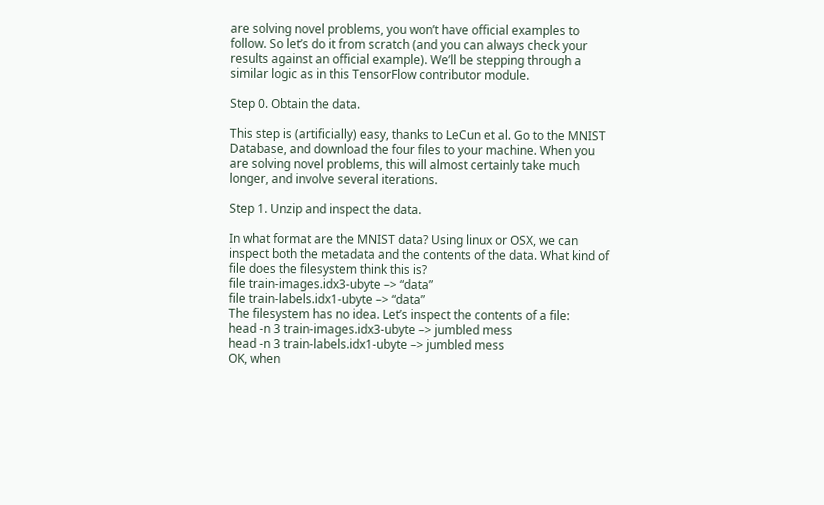are solving novel problems, you won’t have official examples to follow. So let’s do it from scratch (and you can always check your results against an official example). We’ll be stepping through a similar logic as in this TensorFlow contributor module.

Step 0. Obtain the data.

This step is (artificially) easy, thanks to LeCun et al. Go to the MNIST Database, and download the four files to your machine. When you are solving novel problems, this will almost certainly take much longer, and involve several iterations.

Step 1. Unzip and inspect the data.

In what format are the MNIST data? Using linux or OSX, we can inspect both the metadata and the contents of the data. What kind of file does the filesystem think this is?
file train-images.idx3-ubyte –> “data”
file train-labels.idx1-ubyte –> “data”
The filesystem has no idea. Let’s inspect the contents of a file:
head -n 3 train-images.idx3-ubyte –> jumbled mess
head -n 3 train-labels.idx1-ubyte –> jumbled mess
OK, when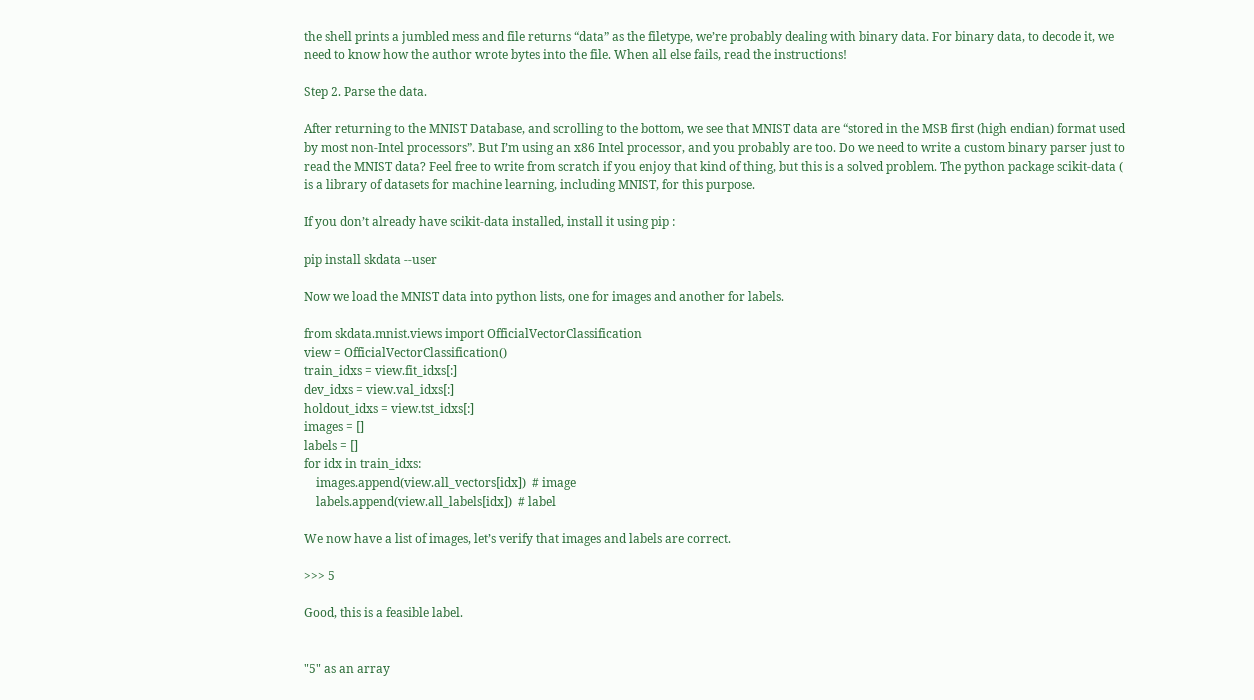the shell prints a jumbled mess and file returns “data” as the filetype, we’re probably dealing with binary data. For binary data, to decode it, we need to know how the author wrote bytes into the file. When all else fails, read the instructions!

Step 2. Parse the data.

After returning to the MNIST Database, and scrolling to the bottom, we see that MNIST data are “stored in the MSB first (high endian) format used by most non-Intel processors”. But I’m using an x86 Intel processor, and you probably are too. Do we need to write a custom binary parser just to read the MNIST data? Feel free to write from scratch if you enjoy that kind of thing, but this is a solved problem. The python package scikit-data ( is a library of datasets for machine learning, including MNIST, for this purpose.

If you don’t already have scikit-data installed, install it using pip :

pip install skdata --user

Now we load the MNIST data into python lists, one for images and another for labels.

from skdata.mnist.views import OfficialVectorClassification
view = OfficialVectorClassification()
train_idxs = view.fit_idxs[:]
dev_idxs = view.val_idxs[:]
holdout_idxs = view.tst_idxs[:]
images = []
labels = []
for idx in train_idxs:
    images.append(view.all_vectors[idx])  # image
    labels.append(view.all_labels[idx])  # label

We now have a list of images, let’s verify that images and labels are correct.

>>> 5

Good, this is a feasible label.


"5" as an array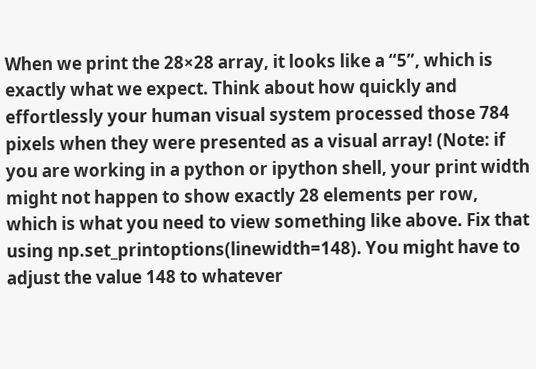When we print the 28×28 array, it looks like a “5”, which is exactly what we expect. Think about how quickly and effortlessly your human visual system processed those 784 pixels when they were presented as a visual array! (Note: if you are working in a python or ipython shell, your print width might not happen to show exactly 28 elements per row, which is what you need to view something like above. Fix that using np.set_printoptions(linewidth=148). You might have to adjust the value 148 to whatever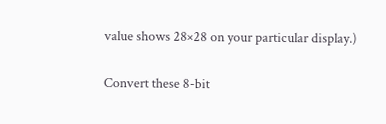value shows 28×28 on your particular display.)

Convert these 8-bit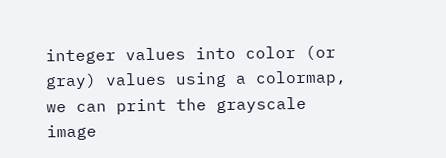integer values into color (or gray) values using a colormap, we can print the grayscale image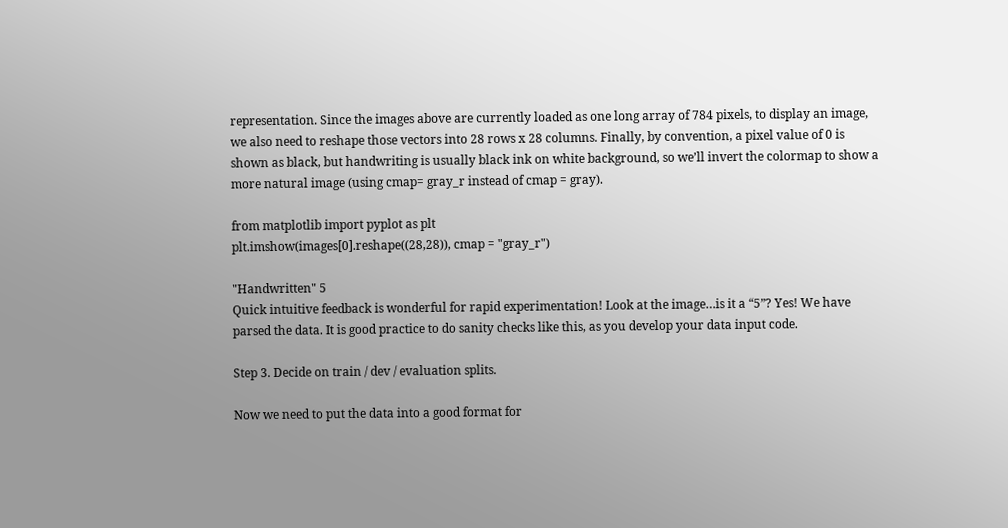representation. Since the images above are currently loaded as one long array of 784 pixels, to display an image, we also need to reshape those vectors into 28 rows x 28 columns. Finally, by convention, a pixel value of 0 is shown as black, but handwriting is usually black ink on white background, so we’ll invert the colormap to show a more natural image (using cmap= gray_r instead of cmap = gray).

from matplotlib import pyplot as plt
plt.imshow(images[0].reshape((28,28)), cmap = "gray_r")

"Handwritten" 5
Quick intuitive feedback is wonderful for rapid experimentation! Look at the image…is it a “5”? Yes! We have parsed the data. It is good practice to do sanity checks like this, as you develop your data input code.

Step 3. Decide on train / dev / evaluation splits.

Now we need to put the data into a good format for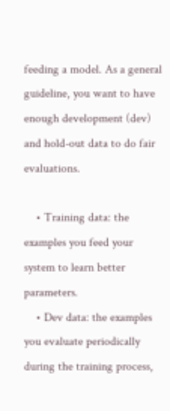feeding a model. As a general guideline, you want to have enough development (dev) and hold-out data to do fair evaluations.

    • Training data: the examples you feed your system to learn better parameters.
    • Dev data: the examples you evaluate periodically during the training process,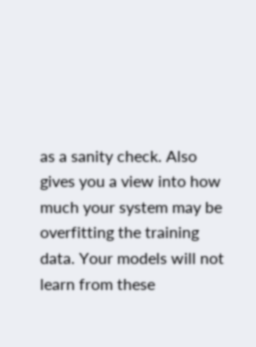as a sanity check. Also gives you a view into how much your system may be overfitting the training data. Your models will not learn from these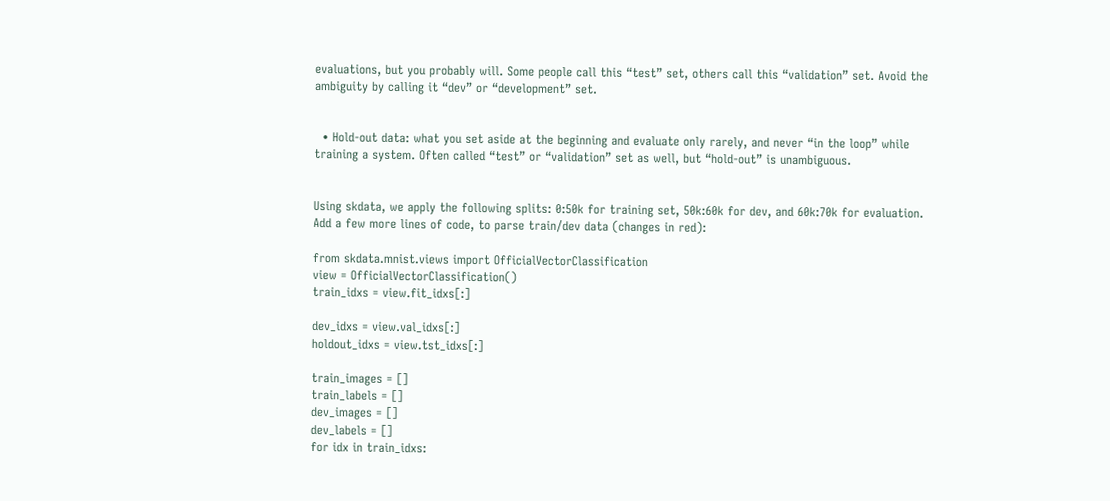evaluations, but you probably will. Some people call this “test” set, others call this “validation” set. Avoid the ambiguity by calling it “dev” or “development” set.


  • Hold-out data: what you set aside at the beginning and evaluate only rarely, and never “in the loop” while training a system. Often called “test” or “validation” set as well, but “hold-out” is unambiguous.


Using skdata, we apply the following splits: 0:50k for training set, 50k:60k for dev, and 60k:70k for evaluation.
Add a few more lines of code, to parse train/dev data (changes in red):

from skdata.mnist.views import OfficialVectorClassification
view = OfficialVectorClassification()
train_idxs = view.fit_idxs[:]

dev_idxs = view.val_idxs[:]
holdout_idxs = view.tst_idxs[:]

train_images = []
train_labels = []
dev_images = []
dev_labels = []
for idx in train_idxs: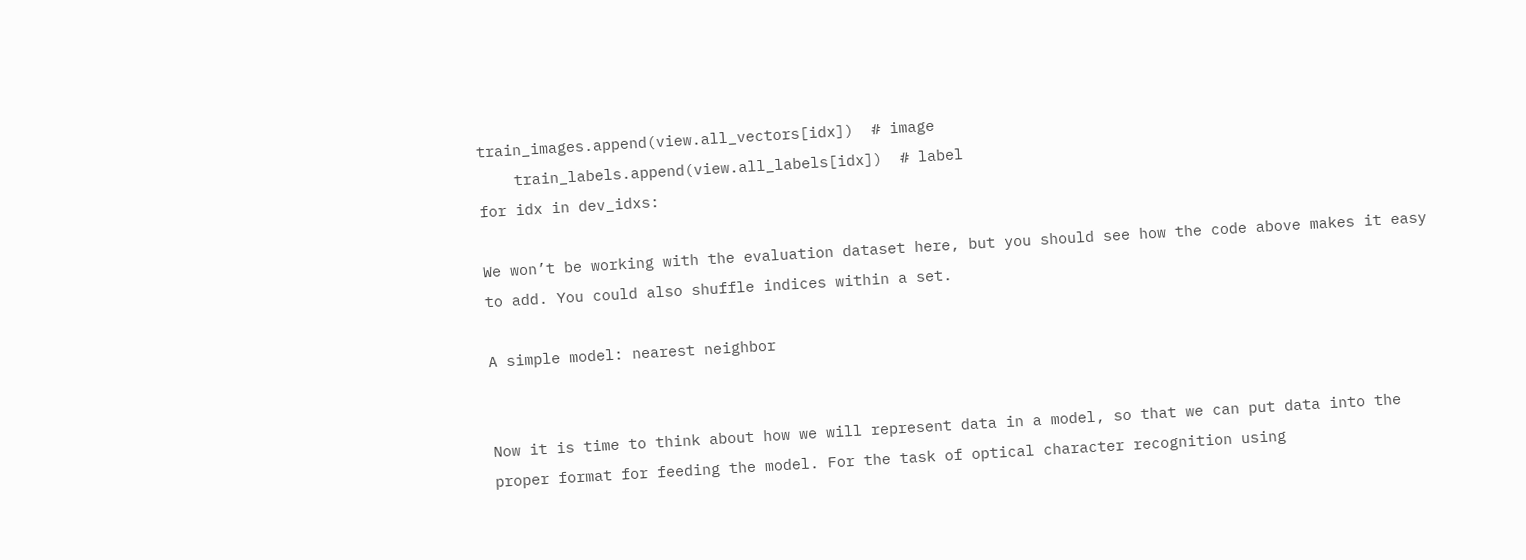train_images.append(view.all_vectors[idx])  # image
    train_labels.append(view.all_labels[idx])  # label
for idx in dev_idxs:

We won’t be working with the evaluation dataset here, but you should see how the code above makes it easy to add. You could also shuffle indices within a set.

A simple model: nearest neighbor


Now it is time to think about how we will represent data in a model, so that we can put data into the proper format for feeding the model. For the task of optical character recognition using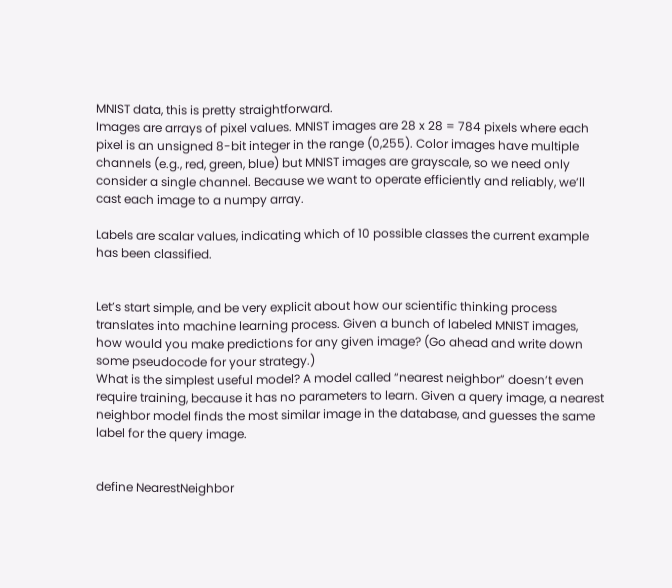MNIST data, this is pretty straightforward.
Images are arrays of pixel values. MNIST images are 28 x 28 = 784 pixels where each pixel is an unsigned 8-bit integer in the range (0,255). Color images have multiple channels (e.g., red, green, blue) but MNIST images are grayscale, so we need only consider a single channel. Because we want to operate efficiently and reliably, we’ll cast each image to a numpy array.

Labels are scalar values, indicating which of 10 possible classes the current example has been classified.


Let’s start simple, and be very explicit about how our scientific thinking process translates into machine learning process. Given a bunch of labeled MNIST images, how would you make predictions for any given image? (Go ahead and write down some pseudocode for your strategy.)
What is the simplest useful model? A model called “nearest neighbor” doesn’t even require training, because it has no parameters to learn. Given a query image, a nearest neighbor model finds the most similar image in the database, and guesses the same label for the query image.


define NearestNeighbor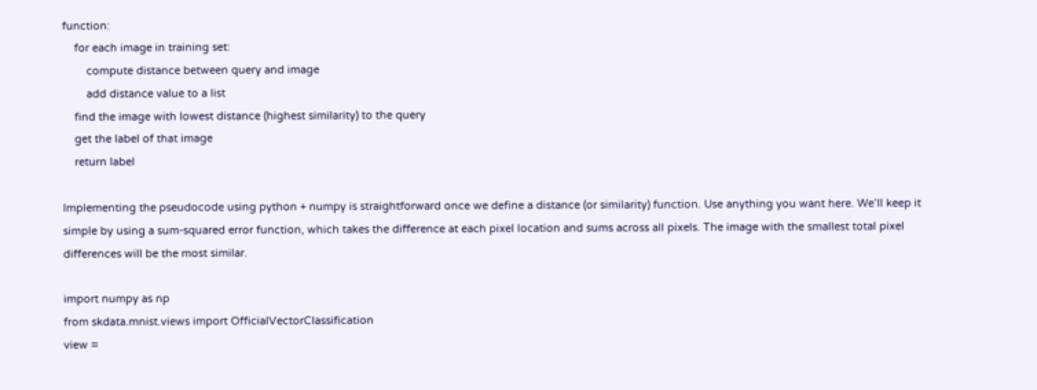function:
    for each image in training set:
        compute distance between query and image
        add distance value to a list
    find the image with lowest distance (highest similarity) to the query
    get the label of that image
    return label

Implementing the pseudocode using python + numpy is straightforward once we define a distance (or similarity) function. Use anything you want here. We’ll keep it simple by using a sum-squared error function, which takes the difference at each pixel location and sums across all pixels. The image with the smallest total pixel differences will be the most similar.

import numpy as np
from skdata.mnist.views import OfficialVectorClassification
view =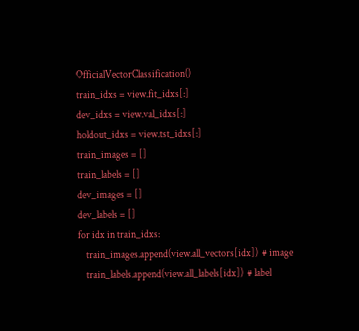OfficialVectorClassification()
train_idxs = view.fit_idxs[:]
dev_idxs = view.val_idxs[:]
holdout_idxs = view.tst_idxs[:]
train_images = []
train_labels = []
dev_images = []
dev_labels = []
for idx in train_idxs:
    train_images.append(view.all_vectors[idx])  # image
    train_labels.append(view.all_labels[idx])  # label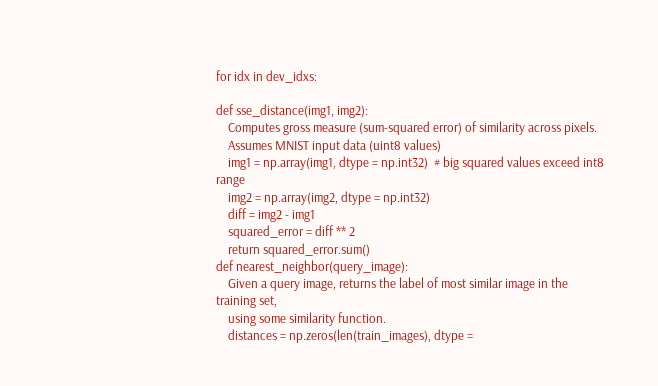for idx in dev_idxs:

def sse_distance(img1, img2):
    Computes gross measure (sum-squared error) of similarity across pixels.
    Assumes MNIST input data (uint8 values)
    img1 = np.array(img1, dtype = np.int32)  # big squared values exceed int8 range
    img2 = np.array(img2, dtype = np.int32)
    diff = img2 - img1
    squared_error = diff ** 2
    return squared_error.sum()
def nearest_neighbor(query_image):
    Given a query image, returns the label of most similar image in the training set,
    using some similarity function.
    distances = np.zeros(len(train_images), dtype =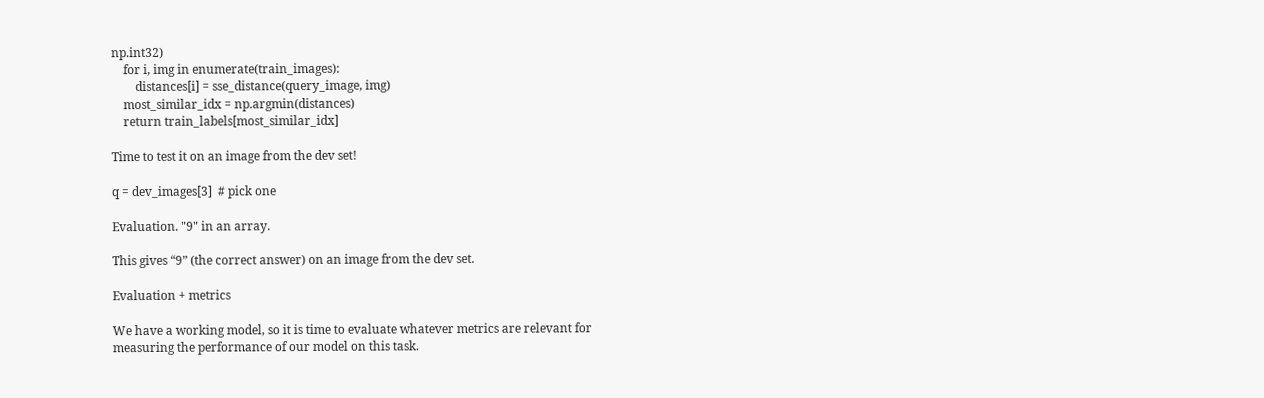np.int32)
    for i, img in enumerate(train_images):
        distances[i] = sse_distance(query_image, img)
    most_similar_idx = np.argmin(distances)
    return train_labels[most_similar_idx]

Time to test it on an image from the dev set!

q = dev_images[3]  # pick one

Evaluation. "9" in an array.

This gives “9” (the correct answer) on an image from the dev set.

Evaluation + metrics

We have a working model, so it is time to evaluate whatever metrics are relevant for measuring the performance of our model on this task.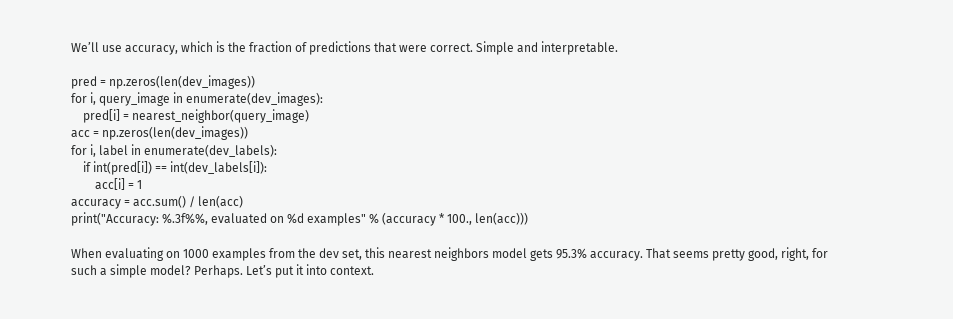We’ll use accuracy, which is the fraction of predictions that were correct. Simple and interpretable.

pred = np.zeros(len(dev_images))
for i, query_image in enumerate(dev_images):
    pred[i] = nearest_neighbor(query_image)
acc = np.zeros(len(dev_images))
for i, label in enumerate(dev_labels):
    if int(pred[i]) == int(dev_labels[i]):
        acc[i] = 1
accuracy = acc.sum() / len(acc)
print("Accuracy: %.3f%%, evaluated on %d examples" % (accuracy * 100., len(acc)))

When evaluating on 1000 examples from the dev set, this nearest neighbors model gets 95.3% accuracy. That seems pretty good, right, for such a simple model? Perhaps. Let’s put it into context.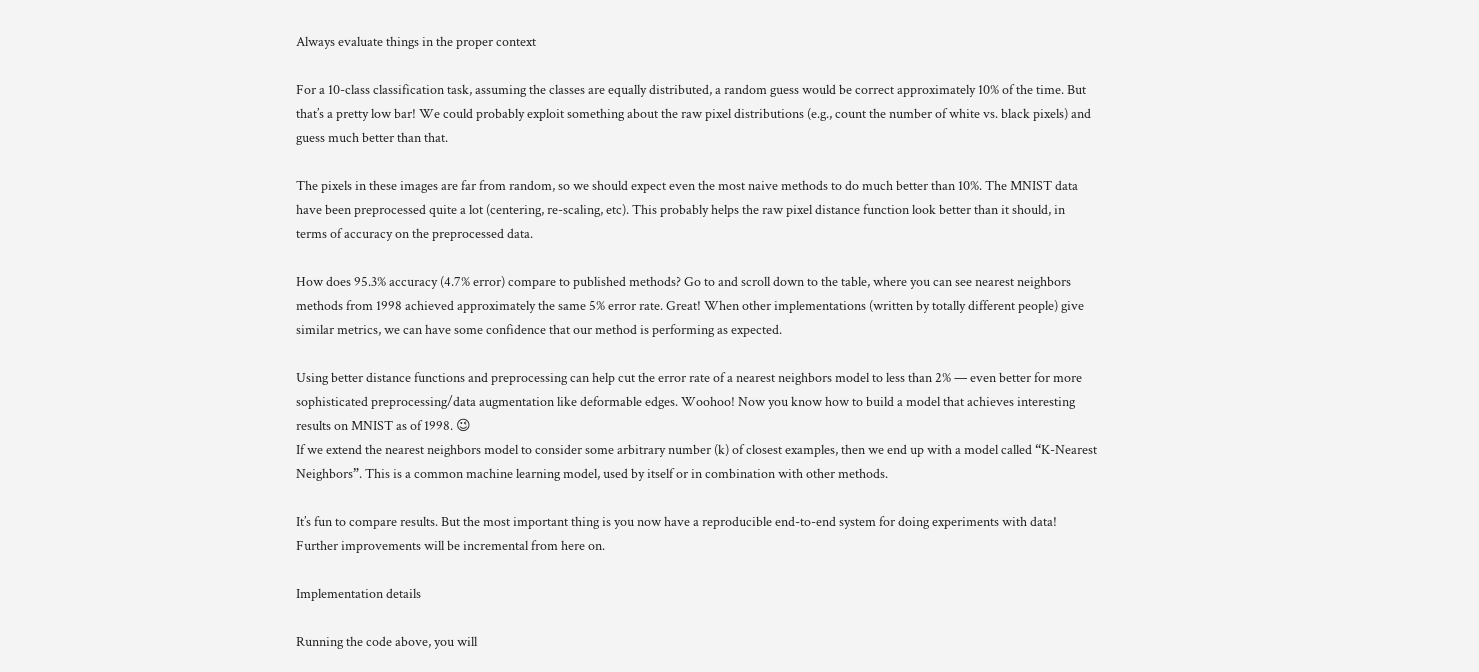Always evaluate things in the proper context

For a 10-class classification task, assuming the classes are equally distributed, a random guess would be correct approximately 10% of the time. But that’s a pretty low bar! We could probably exploit something about the raw pixel distributions (e.g., count the number of white vs. black pixels) and guess much better than that.

The pixels in these images are far from random, so we should expect even the most naive methods to do much better than 10%. The MNIST data have been preprocessed quite a lot (centering, re-scaling, etc). This probably helps the raw pixel distance function look better than it should, in terms of accuracy on the preprocessed data.

How does 95.3% accuracy (4.7% error) compare to published methods? Go to and scroll down to the table, where you can see nearest neighbors methods from 1998 achieved approximately the same 5% error rate. Great! When other implementations (written by totally different people) give similar metrics, we can have some confidence that our method is performing as expected.

Using better distance functions and preprocessing can help cut the error rate of a nearest neighbors model to less than 2% — even better for more sophisticated preprocessing/data augmentation like deformable edges. Woohoo! Now you know how to build a model that achieves interesting results on MNIST as of 1998. 😉
If we extend the nearest neighbors model to consider some arbitrary number (k) of closest examples, then we end up with a model called “K-Nearest Neighbors”. This is a common machine learning model, used by itself or in combination with other methods.

It’s fun to compare results. But the most important thing is you now have a reproducible end-to-end system for doing experiments with data! Further improvements will be incremental from here on.

Implementation details

Running the code above, you will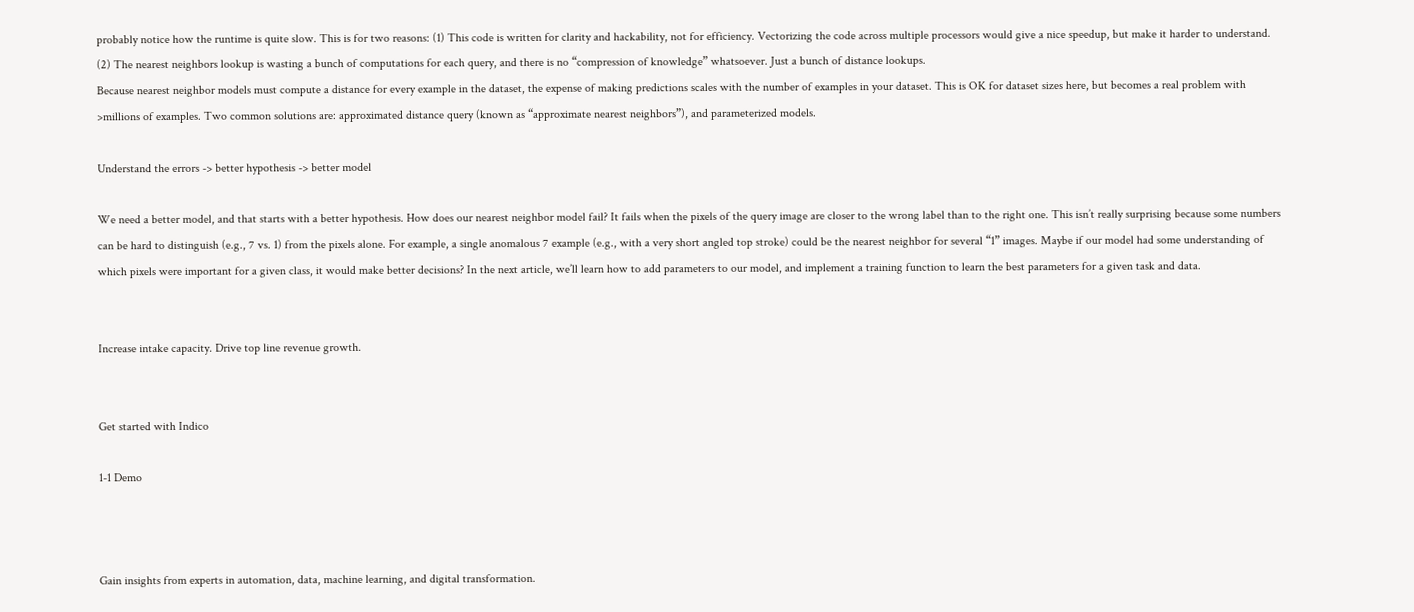probably notice how the runtime is quite slow. This is for two reasons: (1) This code is written for clarity and hackability, not for efficiency. Vectorizing the code across multiple processors would give a nice speedup, but make it harder to understand. (2) The nearest neighbors lookup is wasting a bunch of computations for each query, and there is no “compression of knowledge” whatsoever. Just a bunch of distance lookups.
Because nearest neighbor models must compute a distance for every example in the dataset, the expense of making predictions scales with the number of examples in your dataset. This is OK for dataset sizes here, but becomes a real problem with >millions of examples. Two common solutions are: approximated distance query (known as “approximate nearest neighbors”), and parameterized models.

Understand the errors -> better hypothesis -> better model

We need a better model, and that starts with a better hypothesis. How does our nearest neighbor model fail? It fails when the pixels of the query image are closer to the wrong label than to the right one. This isn’t really surprising because some numbers can be hard to distinguish (e.g., 7 vs. 1) from the pixels alone. For example, a single anomalous 7 example (e.g., with a very short angled top stroke) could be the nearest neighbor for several “1” images. Maybe if our model had some understanding of which pixels were important for a given class, it would make better decisions? In the next article, we’ll learn how to add parameters to our model, and implement a training function to learn the best parameters for a given task and data.


Increase intake capacity. Drive top line revenue growth.


Get started with Indico

1-1 Demo



Gain insights from experts in automation, data, machine learning, and digital transformation.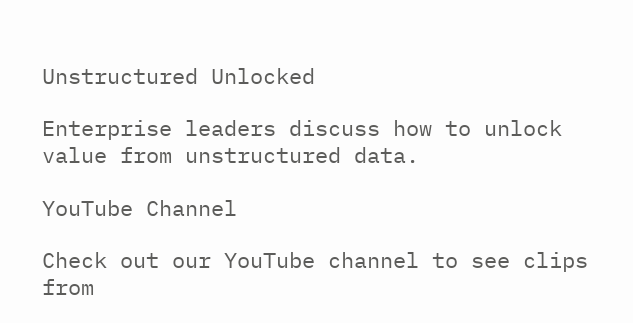Unstructured Unlocked

Enterprise leaders discuss how to unlock value from unstructured data.

YouTube Channel

Check out our YouTube channel to see clips from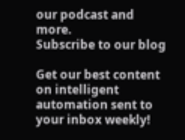our podcast and more.
Subscribe to our blog

Get our best content on intelligent automation sent to your inbox weekly!